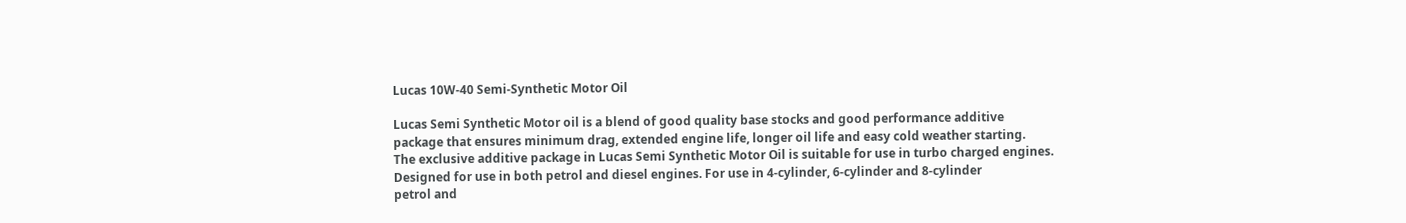Lucas 10W-40 Semi-Synthetic Motor Oil

Lucas Semi Synthetic Motor oil is a blend of good quality base stocks and good performance additive
package that ensures minimum drag, extended engine life, longer oil life and easy cold weather starting.
The exclusive additive package in Lucas Semi Synthetic Motor Oil is suitable for use in turbo charged engines.
Designed for use in both petrol and diesel engines. For use in 4-cylinder, 6-cylinder and 8-cylinder
petrol and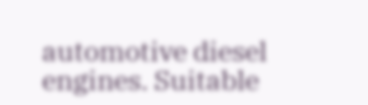automotive diesel engines. Suitable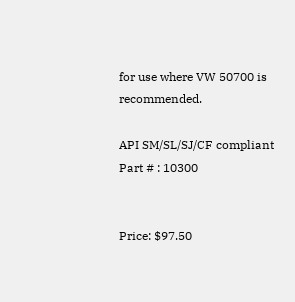for use where VW 50700 is recommended.

API SM/SL/SJ/CF compliant
Part # : 10300


Price: $97.50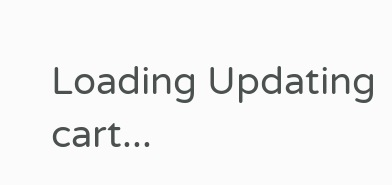Loading Updating cart...